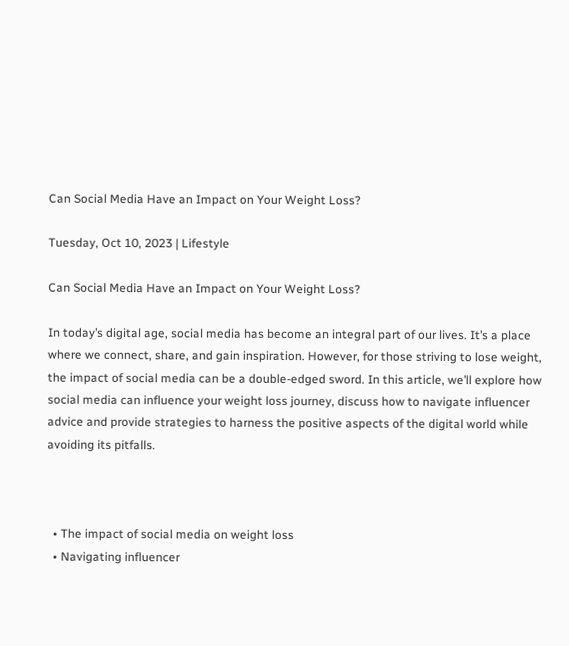Can Social Media Have an Impact on Your Weight Loss?

Tuesday, Oct 10, 2023 | Lifestyle

Can Social Media Have an Impact on Your Weight Loss?

In today’s digital age, social media has become an integral part of our lives. It’s a place where we connect, share, and gain inspiration. However, for those striving to lose weight, the impact of social media can be a double-edged sword. In this article, we’ll explore how social media can influence your weight loss journey, discuss how to navigate influencer advice and provide strategies to harness the positive aspects of the digital world while avoiding its pitfalls.



  • The impact of social media on weight loss
  • Navigating influencer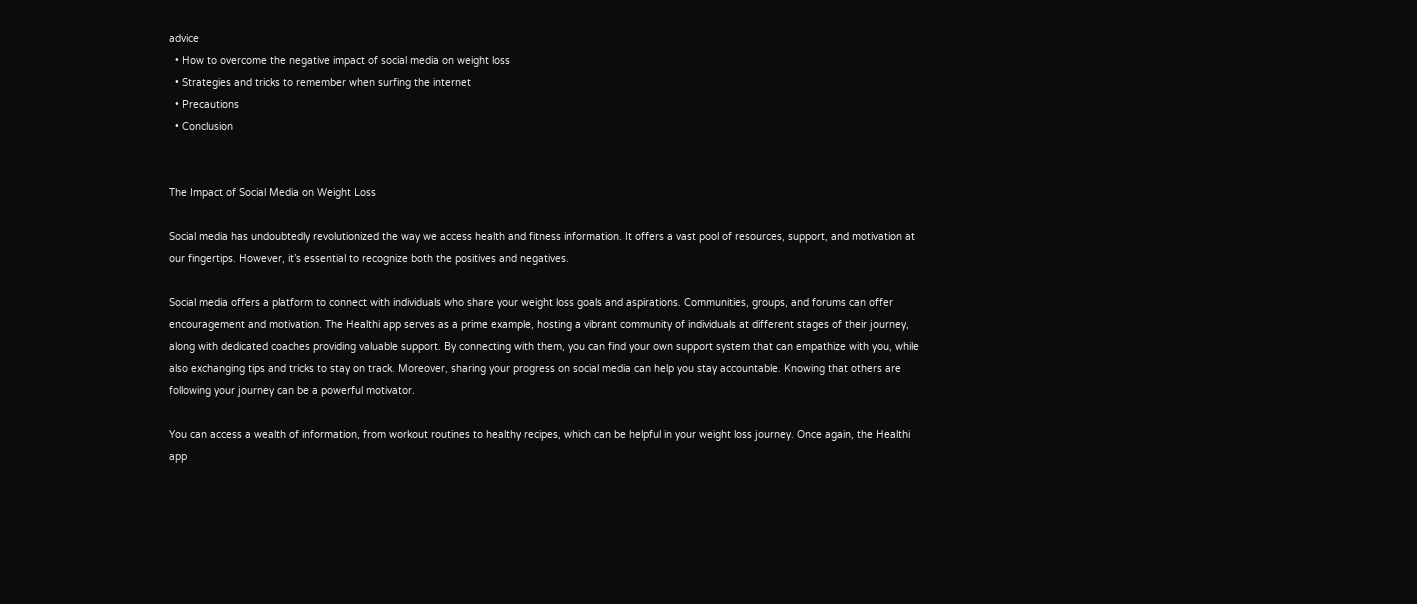advice
  • How to overcome the negative impact of social media on weight loss
  • Strategies and tricks to remember when surfing the internet
  • Precautions
  • Conclusion


The Impact of Social Media on Weight Loss

Social media has undoubtedly revolutionized the way we access health and fitness information. It offers a vast pool of resources, support, and motivation at our fingertips. However, it’s essential to recognize both the positives and negatives.

Social media offers a platform to connect with individuals who share your weight loss goals and aspirations. Communities, groups, and forums can offer encouragement and motivation. The Healthi app serves as a prime example, hosting a vibrant community of individuals at different stages of their journey, along with dedicated coaches providing valuable support. By connecting with them, you can find your own support system that can empathize with you, while also exchanging tips and tricks to stay on track. Moreover, sharing your progress on social media can help you stay accountable. Knowing that others are following your journey can be a powerful motivator.

You can access a wealth of information, from workout routines to healthy recipes, which can be helpful in your weight loss journey. Once again, the Healthi app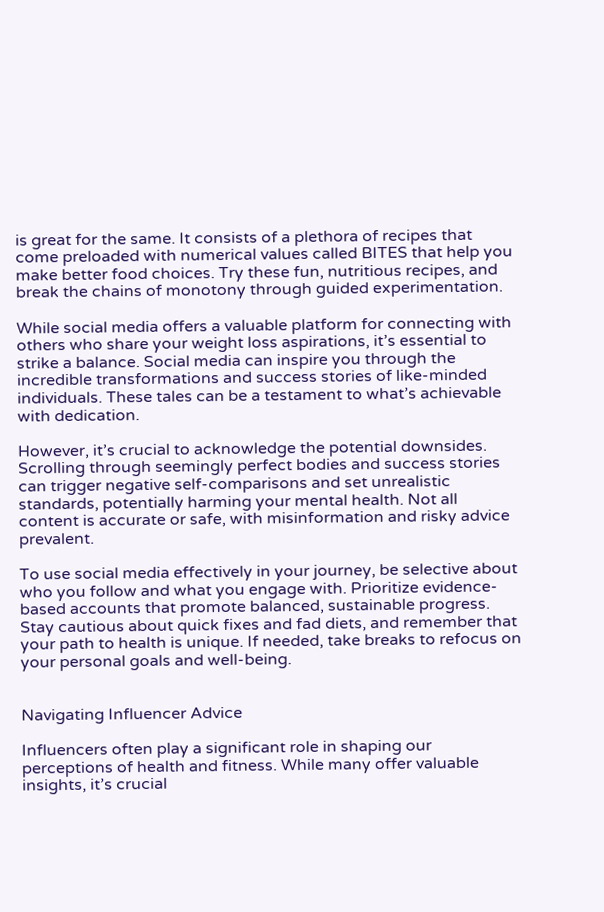is great for the same. It consists of a plethora of recipes that come preloaded with numerical values called BITES that help you make better food choices. Try these fun, nutritious recipes, and break the chains of monotony through guided experimentation.

While social media offers a valuable platform for connecting with others who share your weight loss aspirations, it’s essential to strike a balance. Social media can inspire you through the incredible transformations and success stories of like-minded individuals. These tales can be a testament to what’s achievable with dedication.

However, it’s crucial to acknowledge the potential downsides. Scrolling through seemingly perfect bodies and success stories can trigger negative self-comparisons and set unrealistic standards, potentially harming your mental health. Not all content is accurate or safe, with misinformation and risky advice prevalent.

To use social media effectively in your journey, be selective about who you follow and what you engage with. Prioritize evidence-based accounts that promote balanced, sustainable progress. Stay cautious about quick fixes and fad diets, and remember that your path to health is unique. If needed, take breaks to refocus on your personal goals and well-being.


Navigating Influencer Advice

Influencers often play a significant role in shaping our perceptions of health and fitness. While many offer valuable insights, it’s crucial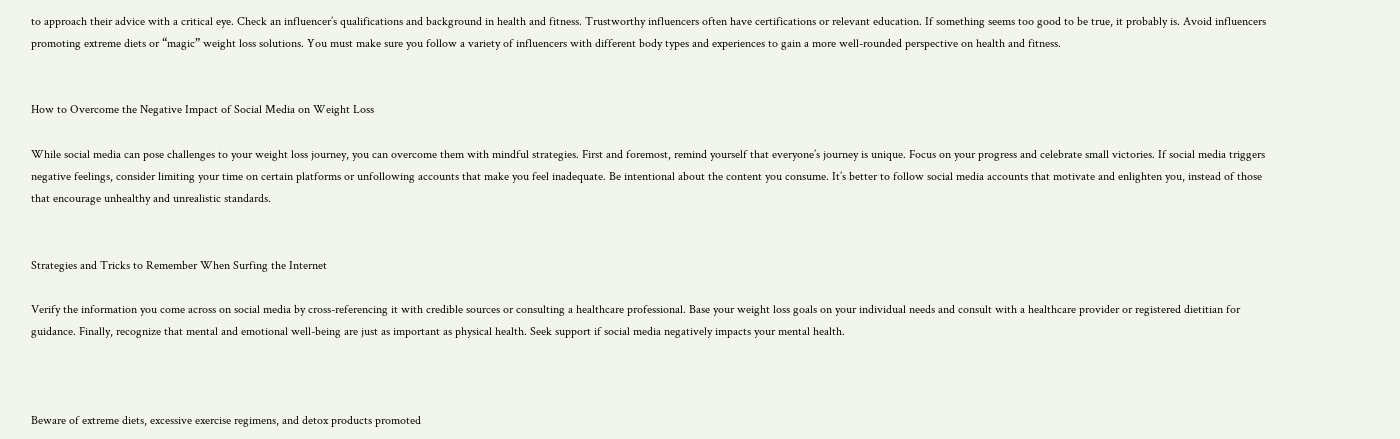to approach their advice with a critical eye. Check an influencer’s qualifications and background in health and fitness. Trustworthy influencers often have certifications or relevant education. If something seems too good to be true, it probably is. Avoid influencers promoting extreme diets or “magic” weight loss solutions. You must make sure you follow a variety of influencers with different body types and experiences to gain a more well-rounded perspective on health and fitness.


How to Overcome the Negative Impact of Social Media on Weight Loss

While social media can pose challenges to your weight loss journey, you can overcome them with mindful strategies. First and foremost, remind yourself that everyone’s journey is unique. Focus on your progress and celebrate small victories. If social media triggers negative feelings, consider limiting your time on certain platforms or unfollowing accounts that make you feel inadequate. Be intentional about the content you consume. It’s better to follow social media accounts that motivate and enlighten you, instead of those that encourage unhealthy and unrealistic standards.


Strategies and Tricks to Remember When Surfing the Internet

Verify the information you come across on social media by cross-referencing it with credible sources or consulting a healthcare professional. Base your weight loss goals on your individual needs and consult with a healthcare provider or registered dietitian for guidance. Finally, recognize that mental and emotional well-being are just as important as physical health. Seek support if social media negatively impacts your mental health.



Beware of extreme diets, excessive exercise regimens, and detox products promoted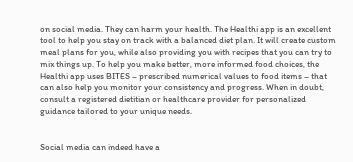on social media. They can harm your health. The Healthi app is an excellent tool to help you stay on track with a balanced diet plan. It will create custom meal plans for you, while also providing you with recipes that you can try to mix things up. To help you make better, more informed food choices, the Healthi app uses BITES – prescribed numerical values to food items – that can also help you monitor your consistency and progress. When in doubt, consult a registered dietitian or healthcare provider for personalized guidance tailored to your unique needs.


Social media can indeed have a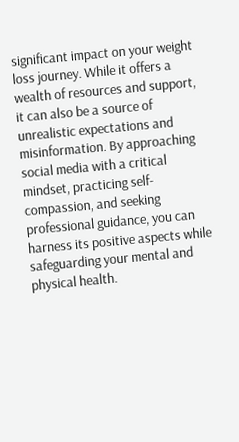significant impact on your weight loss journey. While it offers a wealth of resources and support, it can also be a source of unrealistic expectations and misinformation. By approaching social media with a critical mindset, practicing self-compassion, and seeking professional guidance, you can harness its positive aspects while safeguarding your mental and physical health.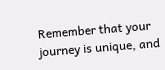Remember that your journey is unique, and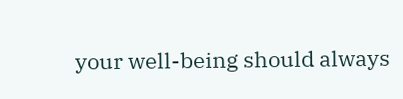your well-being should always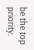be the top priority.